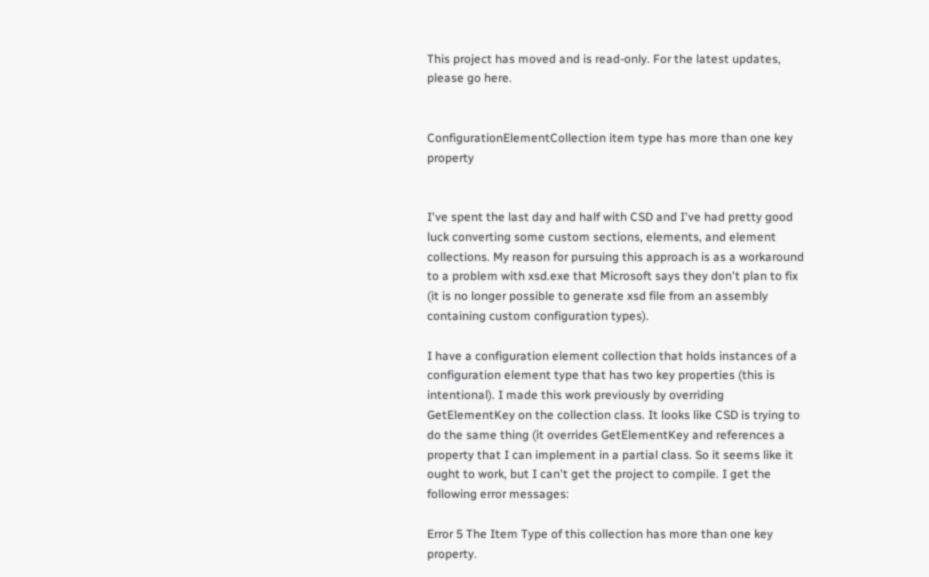This project has moved and is read-only. For the latest updates, please go here.


ConfigurationElementCollection item type has more than one key property


I've spent the last day and half with CSD and I've had pretty good luck converting some custom sections, elements, and element collections. My reason for pursuing this approach is as a workaround to a problem with xsd.exe that Microsoft says they don't plan to fix (it is no longer possible to generate xsd file from an assembly containing custom configuration types).

I have a configuration element collection that holds instances of a configuration element type that has two key properties (this is intentional). I made this work previously by overriding GetElementKey on the collection class. It looks like CSD is trying to do the same thing (it overrides GetElementKey and references a property that I can implement in a partial class. So it seems like it ought to work, but I can't get the project to compile. I get the following error messages:

Error 5 The Item Type of this collection has more than one key property.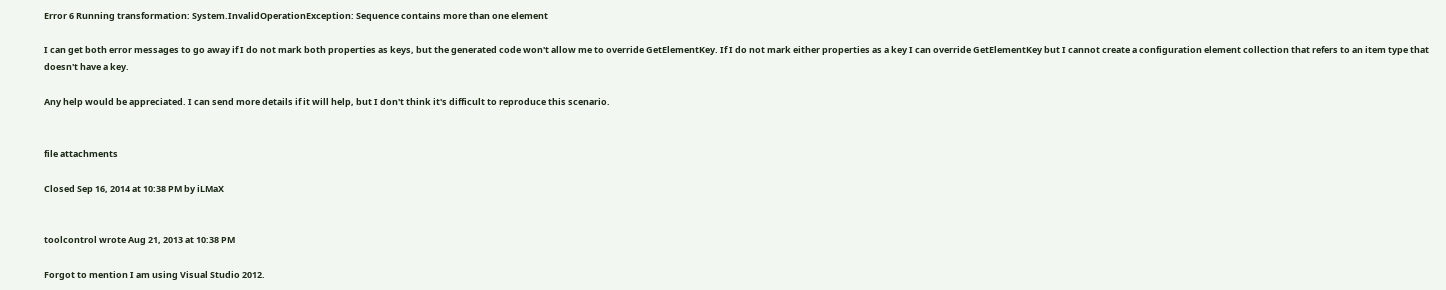Error 6 Running transformation: System.InvalidOperationException: Sequence contains more than one element

I can get both error messages to go away if I do not mark both properties as keys, but the generated code won't allow me to override GetElementKey. If I do not mark either properties as a key I can override GetElementKey but I cannot create a configuration element collection that refers to an item type that doesn't have a key.

Any help would be appreciated. I can send more details if it will help, but I don't think it's difficult to reproduce this scenario.


file attachments

Closed Sep 16, 2014 at 10:38 PM by iLMaX


toolcontrol wrote Aug 21, 2013 at 10:38 PM

Forgot to mention I am using Visual Studio 2012.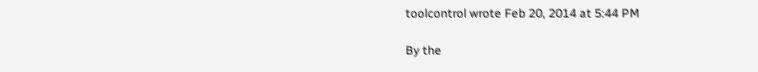toolcontrol wrote Feb 20, 2014 at 5:44 PM

By the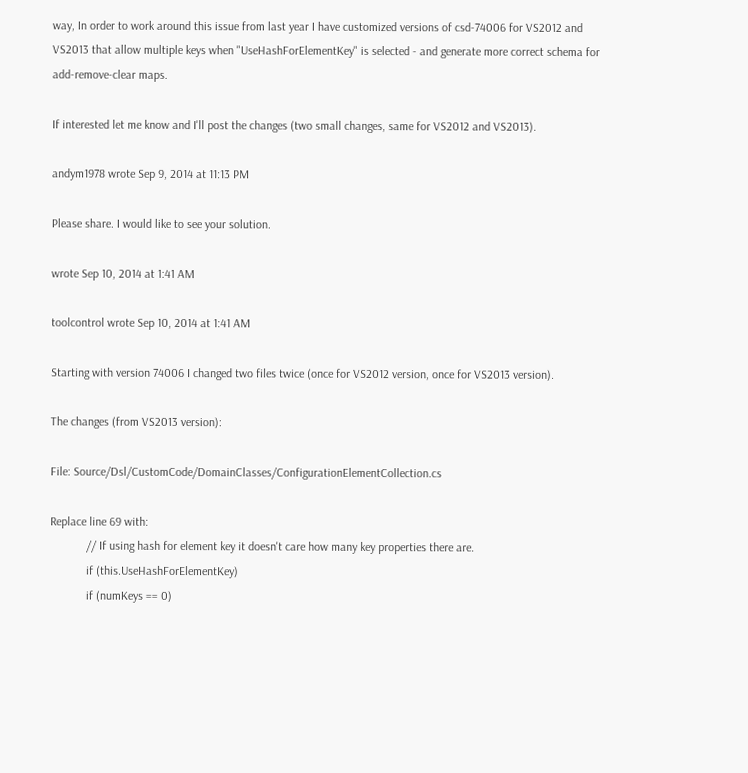way, In order to work around this issue from last year I have customized versions of csd-74006 for VS2012 and VS2013 that allow multiple keys when "UseHashForElementKey" is selected - and generate more correct schema for add-remove-clear maps.

If interested let me know and I'll post the changes (two small changes, same for VS2012 and VS2013).

andym1978 wrote Sep 9, 2014 at 11:13 PM

Please share. I would like to see your solution.

wrote Sep 10, 2014 at 1:41 AM

toolcontrol wrote Sep 10, 2014 at 1:41 AM

Starting with version 74006 I changed two files twice (once for VS2012 version, once for VS2013 version).

The changes (from VS2013 version):

File: Source/Dsl/CustomCode/DomainClasses/ConfigurationElementCollection.cs

Replace line 69 with:
            // If using hash for element key it doesn't care how many key properties there are.
            if (this.UseHashForElementKey)
            if (numKeys == 0)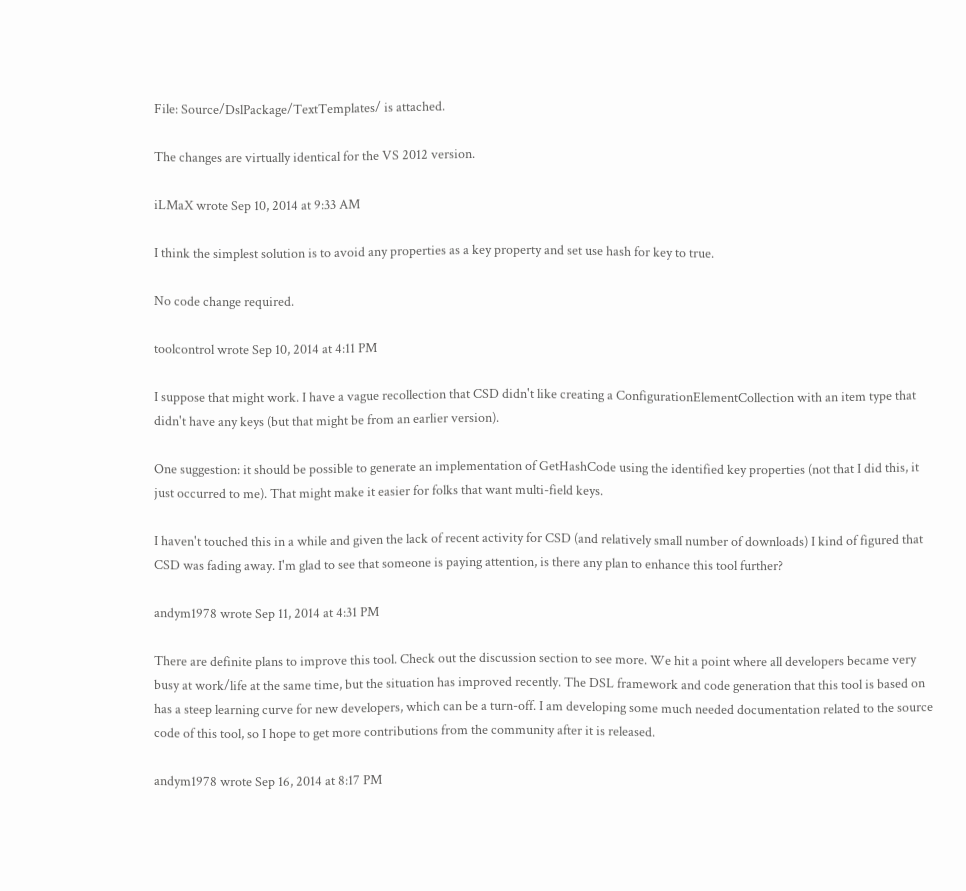File: Source/DslPackage/TextTemplates/ is attached.

The changes are virtually identical for the VS 2012 version.

iLMaX wrote Sep 10, 2014 at 9:33 AM

I think the simplest solution is to avoid any properties as a key property and set use hash for key to true.

No code change required.

toolcontrol wrote Sep 10, 2014 at 4:11 PM

I suppose that might work. I have a vague recollection that CSD didn't like creating a ConfigurationElementCollection with an item type that didn't have any keys (but that might be from an earlier version).

One suggestion: it should be possible to generate an implementation of GetHashCode using the identified key properties (not that I did this, it just occurred to me). That might make it easier for folks that want multi-field keys.

I haven't touched this in a while and given the lack of recent activity for CSD (and relatively small number of downloads) I kind of figured that CSD was fading away. I'm glad to see that someone is paying attention, is there any plan to enhance this tool further?

andym1978 wrote Sep 11, 2014 at 4:31 PM

There are definite plans to improve this tool. Check out the discussion section to see more. We hit a point where all developers became very busy at work/life at the same time, but the situation has improved recently. The DSL framework and code generation that this tool is based on has a steep learning curve for new developers, which can be a turn-off. I am developing some much needed documentation related to the source code of this tool, so I hope to get more contributions from the community after it is released.

andym1978 wrote Sep 16, 2014 at 8:17 PM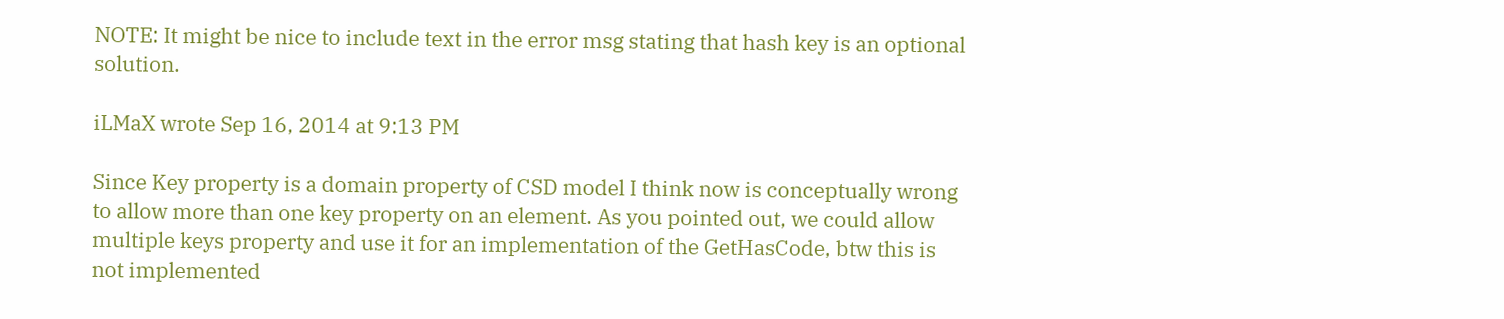NOTE: It might be nice to include text in the error msg stating that hash key is an optional solution.

iLMaX wrote Sep 16, 2014 at 9:13 PM

Since Key property is a domain property of CSD model I think now is conceptually wrong to allow more than one key property on an element. As you pointed out, we could allow multiple keys property and use it for an implementation of the GetHasCode, btw this is not implemented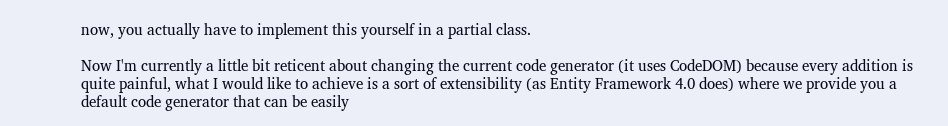now, you actually have to implement this yourself in a partial class.

Now I'm currently a little bit reticent about changing the current code generator (it uses CodeDOM) because every addition is quite painful, what I would like to achieve is a sort of extensibility (as Entity Framework 4.0 does) where we provide you a default code generator that can be easily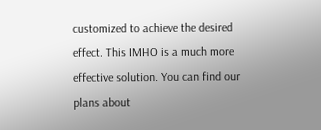customized to achieve the desired effect. This IMHO is a much more effective solution. You can find our plans about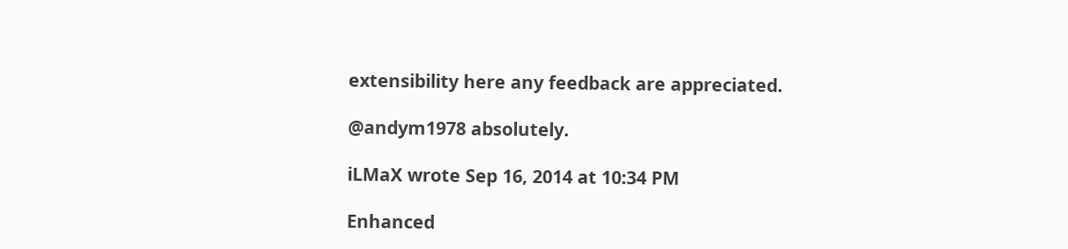extensibility here any feedback are appreciated.

@andym1978 absolutely.

iLMaX wrote Sep 16, 2014 at 10:34 PM

Enhanced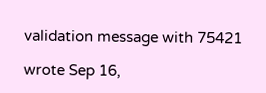validation message with 75421

wrote Sep 16,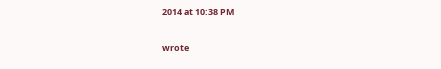2014 at 10:38 PM

wrote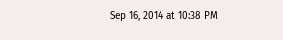Sep 16, 2014 at 10:38 PM